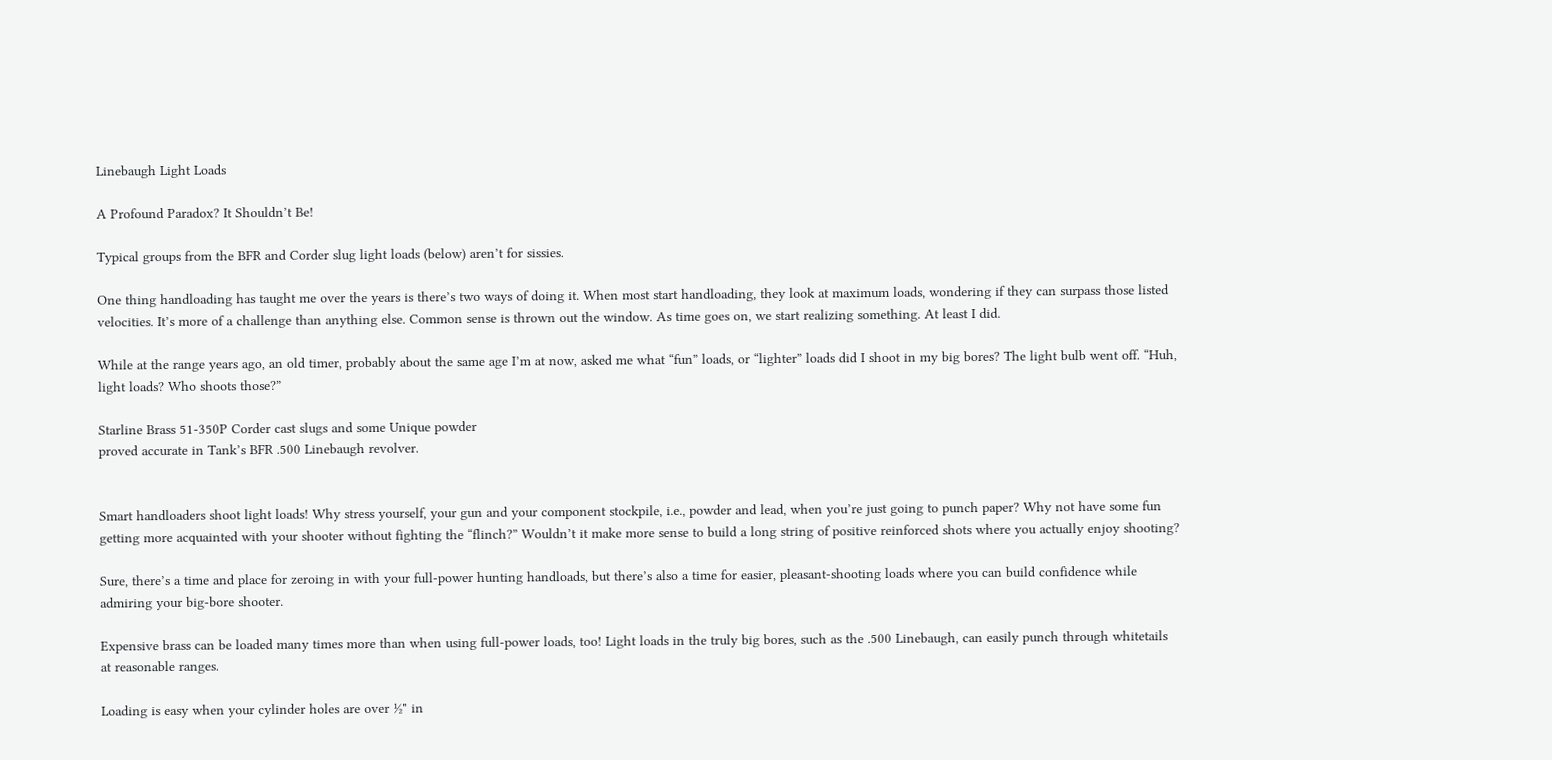Linebaugh Light Loads

A Profound Paradox? It Shouldn’t Be!

Typical groups from the BFR and Corder slug light loads (below) aren’t for sissies.

One thing handloading has taught me over the years is there’s two ways of doing it. When most start handloading, they look at maximum loads, wondering if they can surpass those listed velocities. It’s more of a challenge than anything else. Common sense is thrown out the window. As time goes on, we start realizing something. At least I did.

While at the range years ago, an old timer, probably about the same age I’m at now, asked me what “fun” loads, or “lighter” loads did I shoot in my big bores? The light bulb went off. “Huh, light loads? Who shoots those?”

Starline Brass 51-350P Corder cast slugs and some Unique powder
proved accurate in Tank’s BFR .500 Linebaugh revolver.


Smart handloaders shoot light loads! Why stress yourself, your gun and your component stockpile, i.e., powder and lead, when you’re just going to punch paper? Why not have some fun getting more acquainted with your shooter without fighting the “flinch?” Wouldn’t it make more sense to build a long string of positive reinforced shots where you actually enjoy shooting?

Sure, there’s a time and place for zeroing in with your full-power hunting handloads, but there’s also a time for easier, pleasant-shooting loads where you can build confidence while admiring your big-bore shooter.

Expensive brass can be loaded many times more than when using full-power loads, too! Light loads in the truly big bores, such as the .500 Linebaugh, can easily punch through whitetails at reasonable ranges.

Loading is easy when your cylinder holes are over ½" in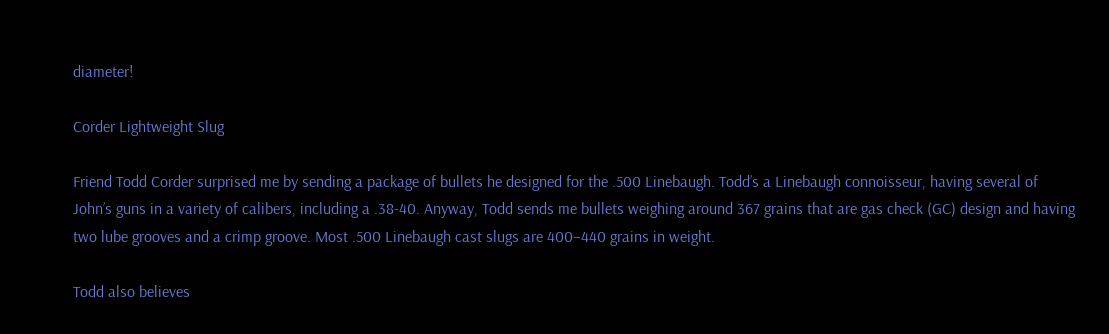diameter!

Corder Lightweight Slug

Friend Todd Corder surprised me by sending a package of bullets he designed for the .500 Linebaugh. Todd’s a Linebaugh connoisseur, having several of John’s guns in a variety of calibers, including a .38-40. Anyway, Todd sends me bullets weighing around 367 grains that are gas check (GC) design and having two lube grooves and a crimp groove. Most .500 Linebaugh cast slugs are 400–440 grains in weight.

Todd also believes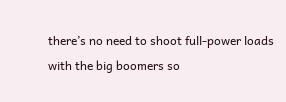there’s no need to shoot full-power loads with the big boomers so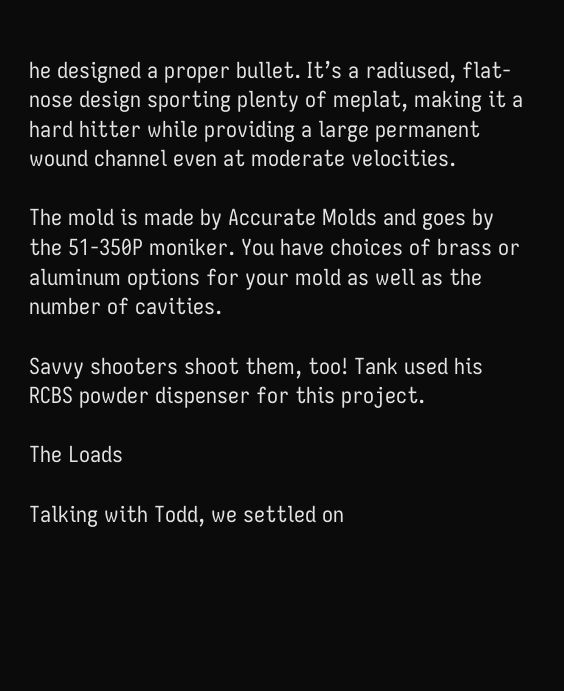he designed a proper bullet. It’s a radiused, flat-nose design sporting plenty of meplat, making it a hard hitter while providing a large permanent wound channel even at moderate velocities.

The mold is made by Accurate Molds and goes by the 51-350P moniker. You have choices of brass or aluminum options for your mold as well as the number of cavities.

Savvy shooters shoot them, too! Tank used his RCBS powder dispenser for this project.

The Loads

Talking with Todd, we settled on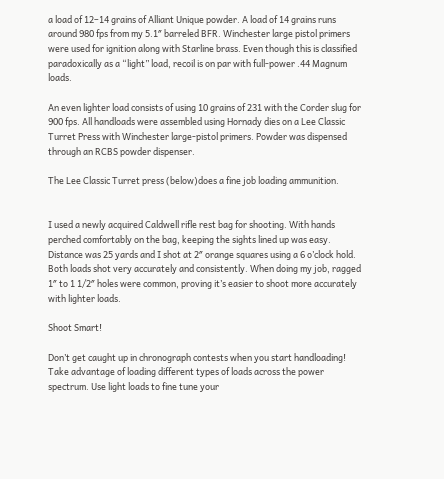a load of 12–14 grains of Alliant Unique powder. A load of 14 grains runs around 980 fps from my 5.1″ barreled BFR. Winchester large pistol primers were used for ignition along with Starline brass. Even though this is classified paradoxically as a “light” load, recoil is on par with full-power .44 Magnum loads.

An even lighter load consists of using 10 grains of 231 with the Corder slug for 900 fps. All handloads were assembled using Hornady dies on a Lee Classic Turret Press with Winchester large-pistol primers. Powder was dispensed through an RCBS powder dispenser.

The Lee Classic Turret press (below)does a fine job loading ammunition.


I used a newly acquired Caldwell rifle rest bag for shooting. With hands perched comfortably on the bag, keeping the sights lined up was easy. Distance was 25 yards and I shot at 2″ orange squares using a 6 o’clock hold. Both loads shot very accurately and consistently. When doing my job, ragged 1″ to 1 1/2″ holes were common, proving it’s easier to shoot more accurately with lighter loads.

Shoot Smart!

Don’t get caught up in chronograph contests when you start handloading! Take advantage of loading different types of loads across the power spectrum. Use light loads to fine tune your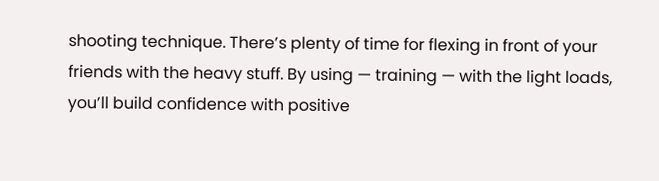shooting technique. There’s plenty of time for flexing in front of your friends with the heavy stuff. By using — training — with the light loads, you’ll build confidence with positive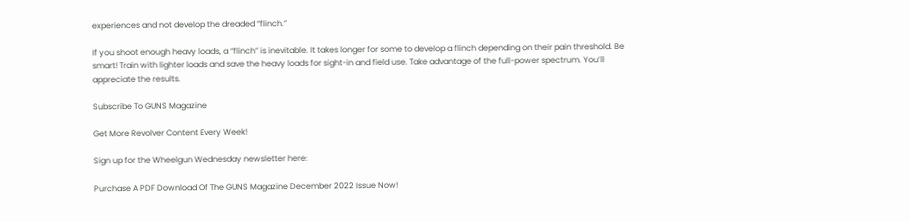experiences and not develop the dreaded “flinch.”

If you shoot enough heavy loads, a “flinch” is inevitable. It takes longer for some to develop a flinch depending on their pain threshold. Be smart! Train with lighter loads and save the heavy loads for sight-in and field use. Take advantage of the full-power spectrum. You’ll appreciate the results.

Subscribe To GUNS Magazine

Get More Revolver Content Every Week!

Sign up for the Wheelgun Wednesday newsletter here:

Purchase A PDF Download Of The GUNS Magazine December 2022 Issue Now!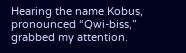Hearing the name Kobus, pronounced “Qwi-biss,” grabbed my attention.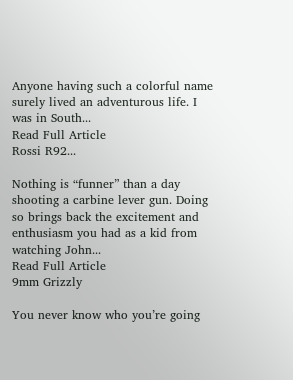Anyone having such a colorful name surely lived an adventurous life. I was in South...
Read Full Article
Rossi R92...

Nothing is “funner” than a day shooting a carbine lever gun. Doing so brings back the excitement and enthusiasm you had as a kid from watching John...
Read Full Article
9mm Grizzly

You never know who you’re going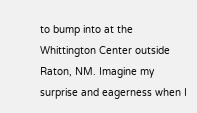to bump into at the Whittington Center outside Raton, NM. Imagine my surprise and eagerness when I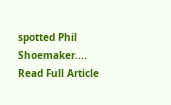spotted Phil Shoemaker....
Read Full Article